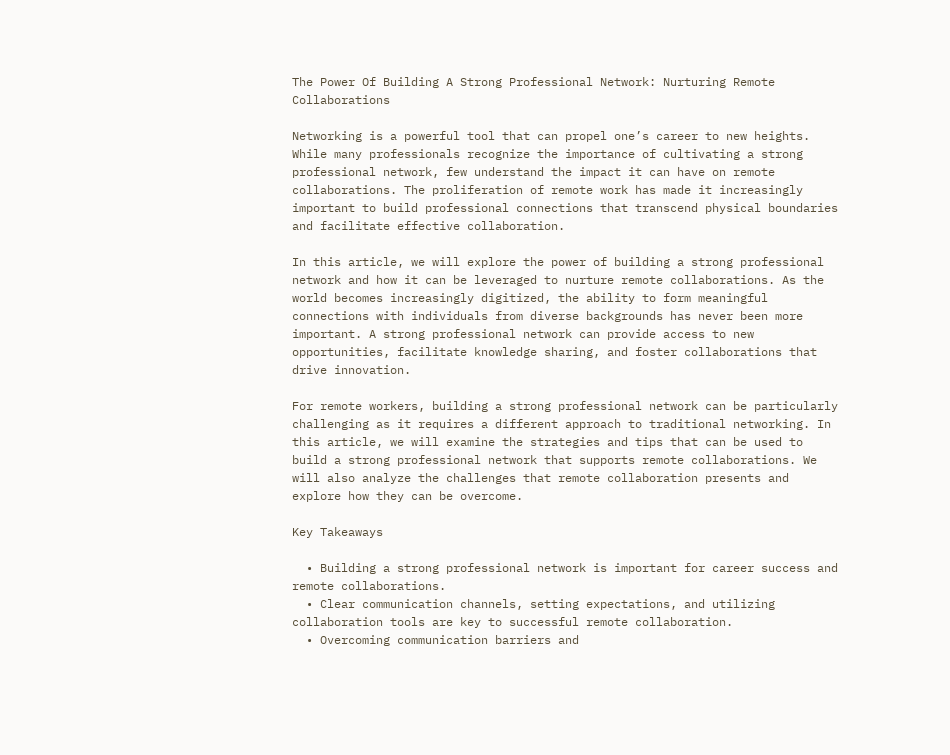The Power Of Building A Strong Professional Network: Nurturing Remote Collaborations

Networking is a powerful tool that can propel one’s career to new heights. While many professionals recognize the importance of cultivating a strong professional network, few understand the impact it can have on remote collaborations. The proliferation of remote work has made it increasingly important to build professional connections that transcend physical boundaries and facilitate effective collaboration.

In this article, we will explore the power of building a strong professional network and how it can be leveraged to nurture remote collaborations. As the world becomes increasingly digitized, the ability to form meaningful connections with individuals from diverse backgrounds has never been more important. A strong professional network can provide access to new opportunities, facilitate knowledge sharing, and foster collaborations that drive innovation.

For remote workers, building a strong professional network can be particularly challenging as it requires a different approach to traditional networking. In this article, we will examine the strategies and tips that can be used to build a strong professional network that supports remote collaborations. We will also analyze the challenges that remote collaboration presents and explore how they can be overcome.

Key Takeaways

  • Building a strong professional network is important for career success and remote collaborations.
  • Clear communication channels, setting expectations, and utilizing collaboration tools are key to successful remote collaboration.
  • Overcoming communication barriers and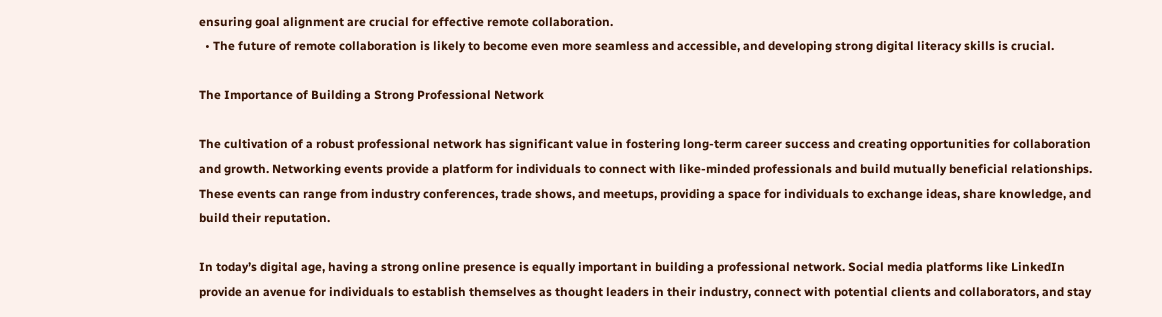ensuring goal alignment are crucial for effective remote collaboration.
  • The future of remote collaboration is likely to become even more seamless and accessible, and developing strong digital literacy skills is crucial.

The Importance of Building a Strong Professional Network

The cultivation of a robust professional network has significant value in fostering long-term career success and creating opportunities for collaboration and growth. Networking events provide a platform for individuals to connect with like-minded professionals and build mutually beneficial relationships. These events can range from industry conferences, trade shows, and meetups, providing a space for individuals to exchange ideas, share knowledge, and build their reputation.

In today’s digital age, having a strong online presence is equally important in building a professional network. Social media platforms like LinkedIn provide an avenue for individuals to establish themselves as thought leaders in their industry, connect with potential clients and collaborators, and stay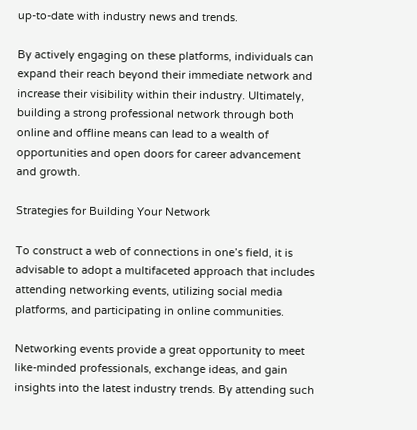up-to-date with industry news and trends.

By actively engaging on these platforms, individuals can expand their reach beyond their immediate network and increase their visibility within their industry. Ultimately, building a strong professional network through both online and offline means can lead to a wealth of opportunities and open doors for career advancement and growth.

Strategies for Building Your Network

To construct a web of connections in one’s field, it is advisable to adopt a multifaceted approach that includes attending networking events, utilizing social media platforms, and participating in online communities.

Networking events provide a great opportunity to meet like-minded professionals, exchange ideas, and gain insights into the latest industry trends. By attending such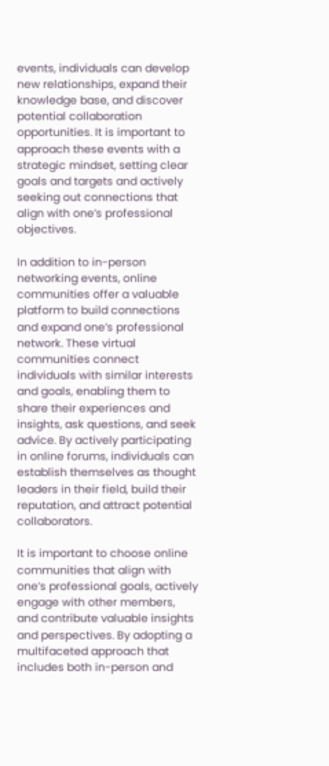events, individuals can develop new relationships, expand their knowledge base, and discover potential collaboration opportunities. It is important to approach these events with a strategic mindset, setting clear goals and targets and actively seeking out connections that align with one’s professional objectives.

In addition to in-person networking events, online communities offer a valuable platform to build connections and expand one’s professional network. These virtual communities connect individuals with similar interests and goals, enabling them to share their experiences and insights, ask questions, and seek advice. By actively participating in online forums, individuals can establish themselves as thought leaders in their field, build their reputation, and attract potential collaborators.

It is important to choose online communities that align with one’s professional goals, actively engage with other members, and contribute valuable insights and perspectives. By adopting a multifaceted approach that includes both in-person and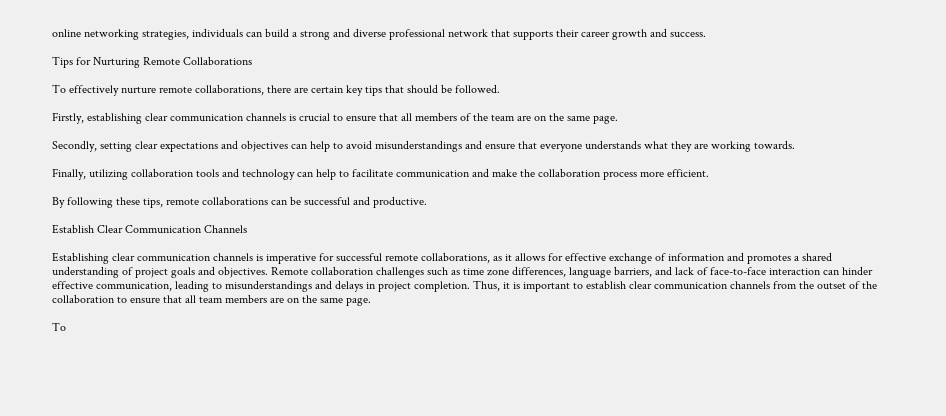online networking strategies, individuals can build a strong and diverse professional network that supports their career growth and success.

Tips for Nurturing Remote Collaborations

To effectively nurture remote collaborations, there are certain key tips that should be followed.

Firstly, establishing clear communication channels is crucial to ensure that all members of the team are on the same page.

Secondly, setting clear expectations and objectives can help to avoid misunderstandings and ensure that everyone understands what they are working towards.

Finally, utilizing collaboration tools and technology can help to facilitate communication and make the collaboration process more efficient.

By following these tips, remote collaborations can be successful and productive.

Establish Clear Communication Channels

Establishing clear communication channels is imperative for successful remote collaborations, as it allows for effective exchange of information and promotes a shared understanding of project goals and objectives. Remote collaboration challenges such as time zone differences, language barriers, and lack of face-to-face interaction can hinder effective communication, leading to misunderstandings and delays in project completion. Thus, it is important to establish clear communication channels from the outset of the collaboration to ensure that all team members are on the same page.

To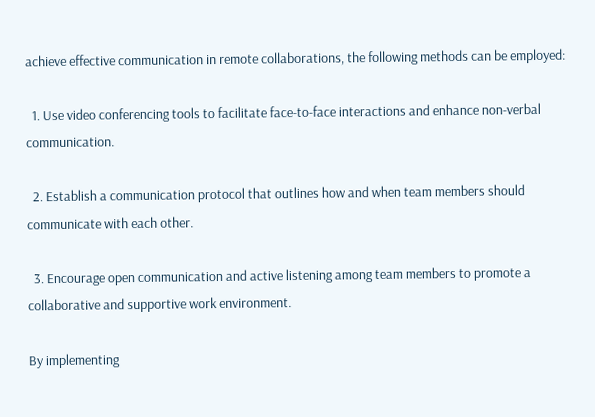achieve effective communication in remote collaborations, the following methods can be employed:

  1. Use video conferencing tools to facilitate face-to-face interactions and enhance non-verbal communication.

  2. Establish a communication protocol that outlines how and when team members should communicate with each other.

  3. Encourage open communication and active listening among team members to promote a collaborative and supportive work environment.

By implementing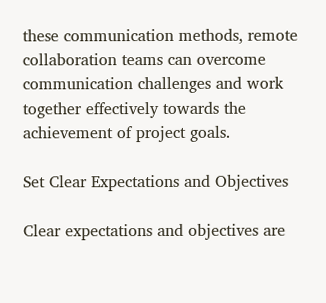these communication methods, remote collaboration teams can overcome communication challenges and work together effectively towards the achievement of project goals.

Set Clear Expectations and Objectives

Clear expectations and objectives are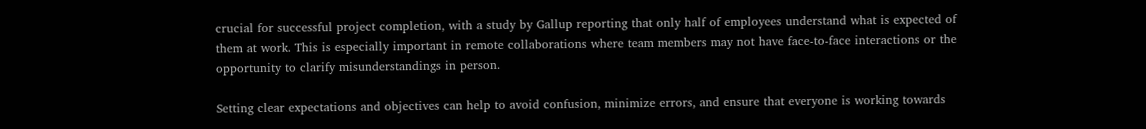crucial for successful project completion, with a study by Gallup reporting that only half of employees understand what is expected of them at work. This is especially important in remote collaborations where team members may not have face-to-face interactions or the opportunity to clarify misunderstandings in person.

Setting clear expectations and objectives can help to avoid confusion, minimize errors, and ensure that everyone is working towards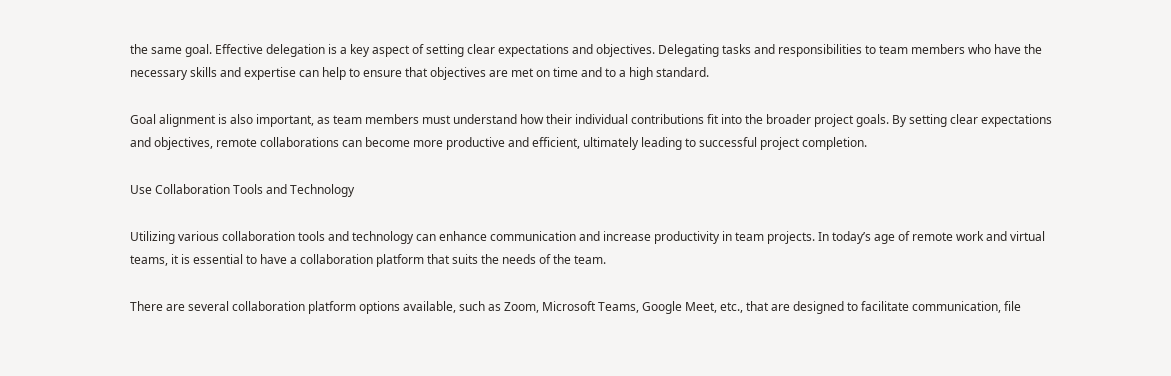the same goal. Effective delegation is a key aspect of setting clear expectations and objectives. Delegating tasks and responsibilities to team members who have the necessary skills and expertise can help to ensure that objectives are met on time and to a high standard.

Goal alignment is also important, as team members must understand how their individual contributions fit into the broader project goals. By setting clear expectations and objectives, remote collaborations can become more productive and efficient, ultimately leading to successful project completion.

Use Collaboration Tools and Technology

Utilizing various collaboration tools and technology can enhance communication and increase productivity in team projects. In today’s age of remote work and virtual teams, it is essential to have a collaboration platform that suits the needs of the team.

There are several collaboration platform options available, such as Zoom, Microsoft Teams, Google Meet, etc., that are designed to facilitate communication, file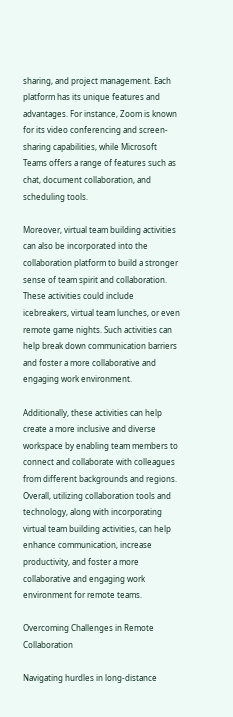sharing, and project management. Each platform has its unique features and advantages. For instance, Zoom is known for its video conferencing and screen-sharing capabilities, while Microsoft Teams offers a range of features such as chat, document collaboration, and scheduling tools.

Moreover, virtual team building activities can also be incorporated into the collaboration platform to build a stronger sense of team spirit and collaboration. These activities could include icebreakers, virtual team lunches, or even remote game nights. Such activities can help break down communication barriers and foster a more collaborative and engaging work environment.

Additionally, these activities can help create a more inclusive and diverse workspace by enabling team members to connect and collaborate with colleagues from different backgrounds and regions. Overall, utilizing collaboration tools and technology, along with incorporating virtual team building activities, can help enhance communication, increase productivity, and foster a more collaborative and engaging work environment for remote teams.

Overcoming Challenges in Remote Collaboration

Navigating hurdles in long-distance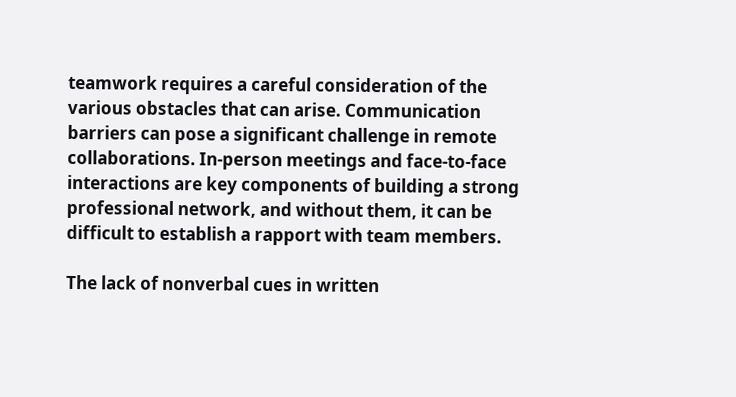teamwork requires a careful consideration of the various obstacles that can arise. Communication barriers can pose a significant challenge in remote collaborations. In-person meetings and face-to-face interactions are key components of building a strong professional network, and without them, it can be difficult to establish a rapport with team members.

The lack of nonverbal cues in written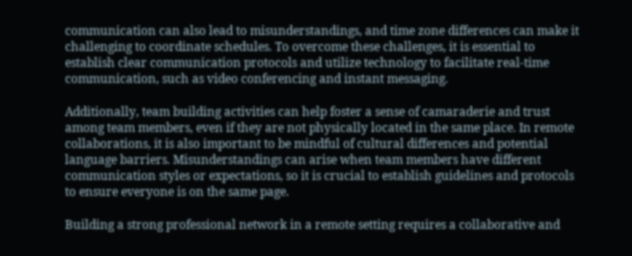communication can also lead to misunderstandings, and time zone differences can make it challenging to coordinate schedules. To overcome these challenges, it is essential to establish clear communication protocols and utilize technology to facilitate real-time communication, such as video conferencing and instant messaging.

Additionally, team building activities can help foster a sense of camaraderie and trust among team members, even if they are not physically located in the same place. In remote collaborations, it is also important to be mindful of cultural differences and potential language barriers. Misunderstandings can arise when team members have different communication styles or expectations, so it is crucial to establish guidelines and protocols to ensure everyone is on the same page.

Building a strong professional network in a remote setting requires a collaborative and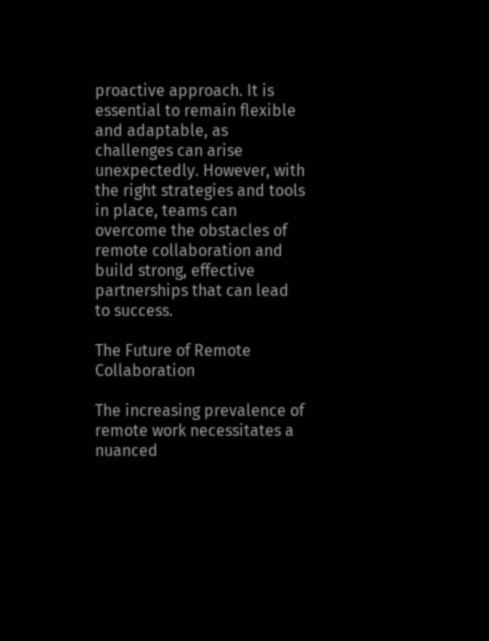proactive approach. It is essential to remain flexible and adaptable, as challenges can arise unexpectedly. However, with the right strategies and tools in place, teams can overcome the obstacles of remote collaboration and build strong, effective partnerships that can lead to success.

The Future of Remote Collaboration

The increasing prevalence of remote work necessitates a nuanced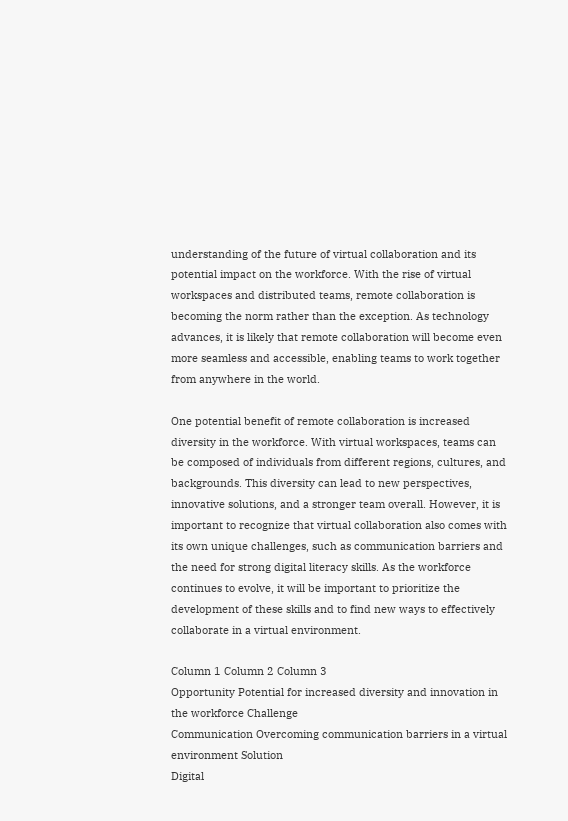understanding of the future of virtual collaboration and its potential impact on the workforce. With the rise of virtual workspaces and distributed teams, remote collaboration is becoming the norm rather than the exception. As technology advances, it is likely that remote collaboration will become even more seamless and accessible, enabling teams to work together from anywhere in the world.

One potential benefit of remote collaboration is increased diversity in the workforce. With virtual workspaces, teams can be composed of individuals from different regions, cultures, and backgrounds. This diversity can lead to new perspectives, innovative solutions, and a stronger team overall. However, it is important to recognize that virtual collaboration also comes with its own unique challenges, such as communication barriers and the need for strong digital literacy skills. As the workforce continues to evolve, it will be important to prioritize the development of these skills and to find new ways to effectively collaborate in a virtual environment.

Column 1 Column 2 Column 3
Opportunity Potential for increased diversity and innovation in the workforce Challenge
Communication Overcoming communication barriers in a virtual environment Solution
Digital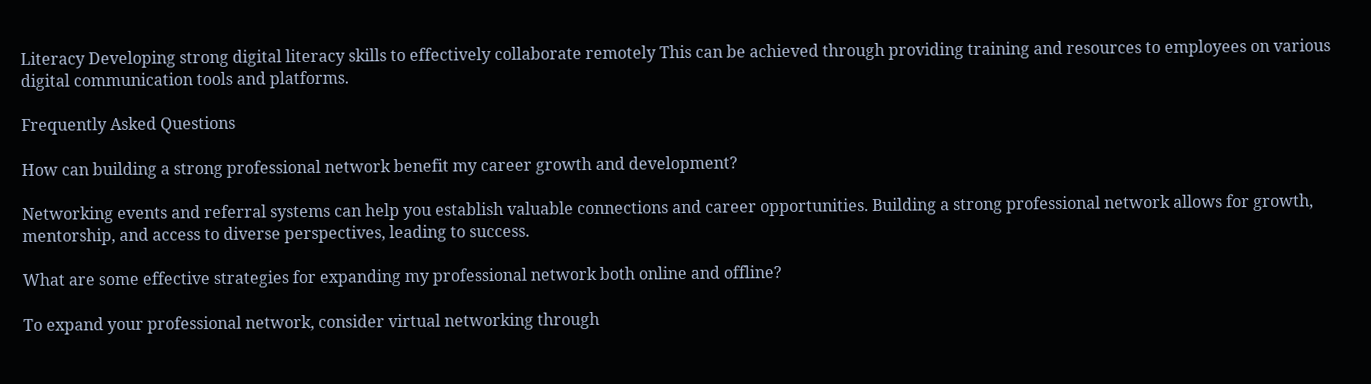Literacy Developing strong digital literacy skills to effectively collaborate remotely This can be achieved through providing training and resources to employees on various digital communication tools and platforms.

Frequently Asked Questions

How can building a strong professional network benefit my career growth and development?

Networking events and referral systems can help you establish valuable connections and career opportunities. Building a strong professional network allows for growth, mentorship, and access to diverse perspectives, leading to success.

What are some effective strategies for expanding my professional network both online and offline?

To expand your professional network, consider virtual networking through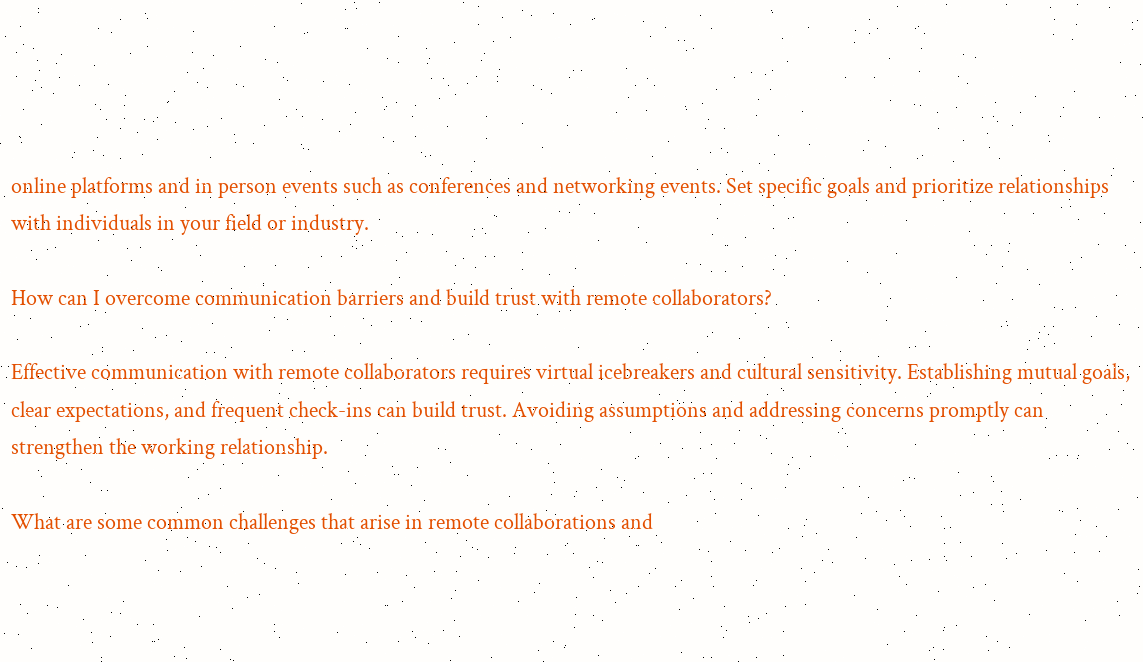online platforms and in person events such as conferences and networking events. Set specific goals and prioritize relationships with individuals in your field or industry.

How can I overcome communication barriers and build trust with remote collaborators?

Effective communication with remote collaborators requires virtual icebreakers and cultural sensitivity. Establishing mutual goals, clear expectations, and frequent check-ins can build trust. Avoiding assumptions and addressing concerns promptly can strengthen the working relationship.

What are some common challenges that arise in remote collaborations and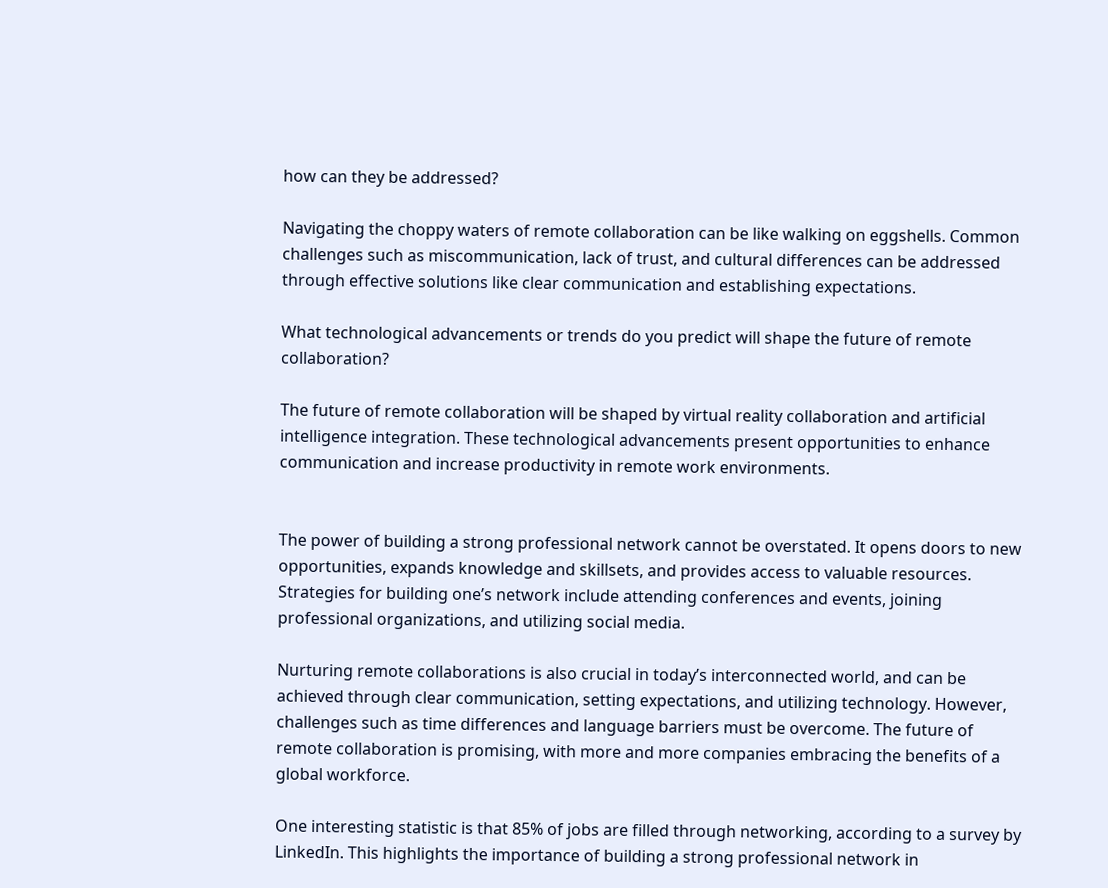how can they be addressed?

Navigating the choppy waters of remote collaboration can be like walking on eggshells. Common challenges such as miscommunication, lack of trust, and cultural differences can be addressed through effective solutions like clear communication and establishing expectations.

What technological advancements or trends do you predict will shape the future of remote collaboration?

The future of remote collaboration will be shaped by virtual reality collaboration and artificial intelligence integration. These technological advancements present opportunities to enhance communication and increase productivity in remote work environments.


The power of building a strong professional network cannot be overstated. It opens doors to new opportunities, expands knowledge and skillsets, and provides access to valuable resources. Strategies for building one’s network include attending conferences and events, joining professional organizations, and utilizing social media.

Nurturing remote collaborations is also crucial in today’s interconnected world, and can be achieved through clear communication, setting expectations, and utilizing technology. However, challenges such as time differences and language barriers must be overcome. The future of remote collaboration is promising, with more and more companies embracing the benefits of a global workforce.

One interesting statistic is that 85% of jobs are filled through networking, according to a survey by LinkedIn. This highlights the importance of building a strong professional network in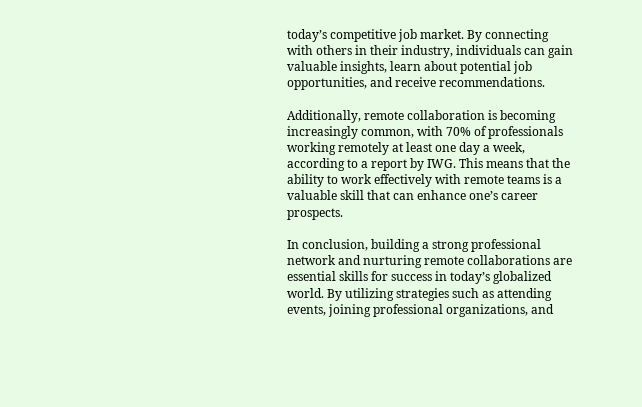today’s competitive job market. By connecting with others in their industry, individuals can gain valuable insights, learn about potential job opportunities, and receive recommendations.

Additionally, remote collaboration is becoming increasingly common, with 70% of professionals working remotely at least one day a week, according to a report by IWG. This means that the ability to work effectively with remote teams is a valuable skill that can enhance one’s career prospects.

In conclusion, building a strong professional network and nurturing remote collaborations are essential skills for success in today’s globalized world. By utilizing strategies such as attending events, joining professional organizations, and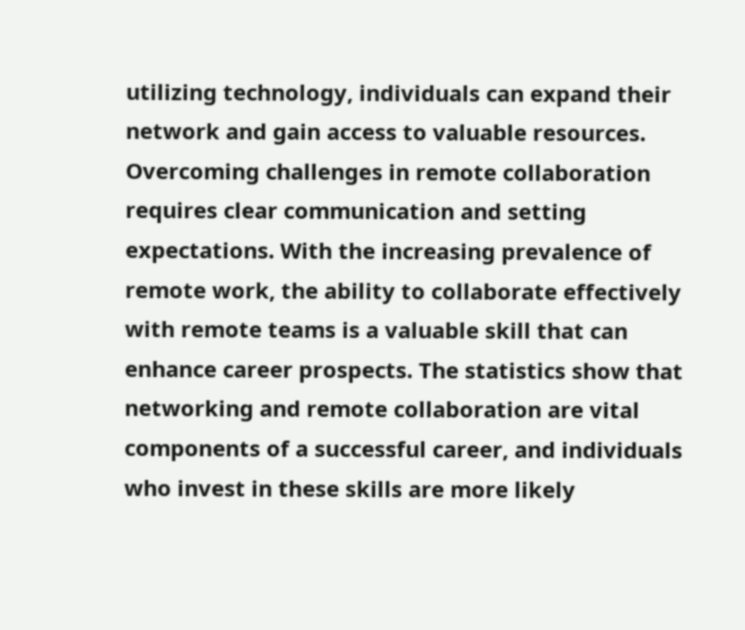utilizing technology, individuals can expand their network and gain access to valuable resources. Overcoming challenges in remote collaboration requires clear communication and setting expectations. With the increasing prevalence of remote work, the ability to collaborate effectively with remote teams is a valuable skill that can enhance career prospects. The statistics show that networking and remote collaboration are vital components of a successful career, and individuals who invest in these skills are more likely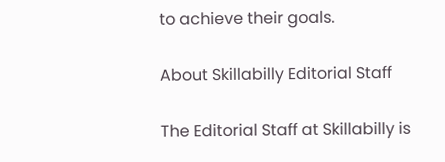to achieve their goals.

About Skillabilly Editorial Staff

The Editorial Staff at Skillabilly is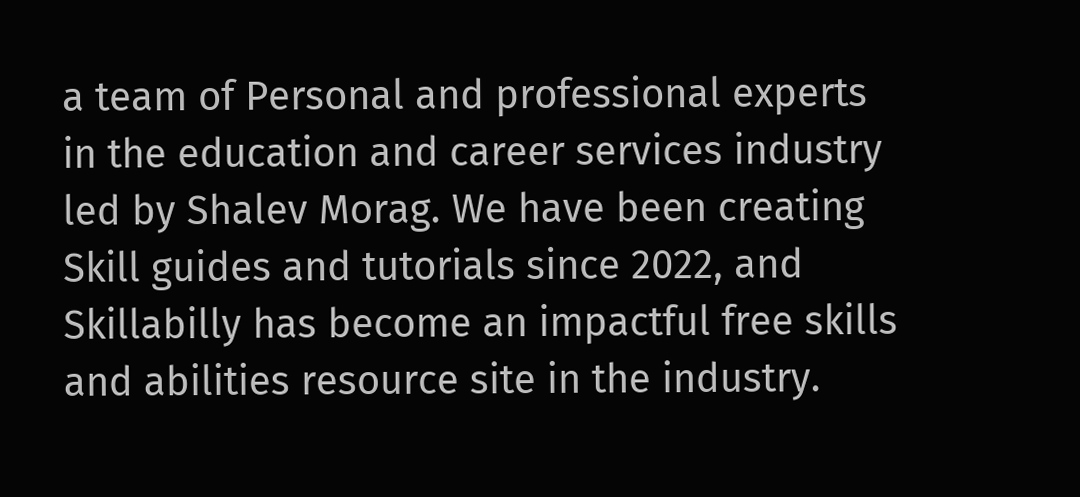a team of Personal and professional experts in the education and career services industry led by Shalev Morag. We have been creating Skill guides and tutorials since 2022, and Skillabilly has become an impactful free skills and abilities resource site in the industry.